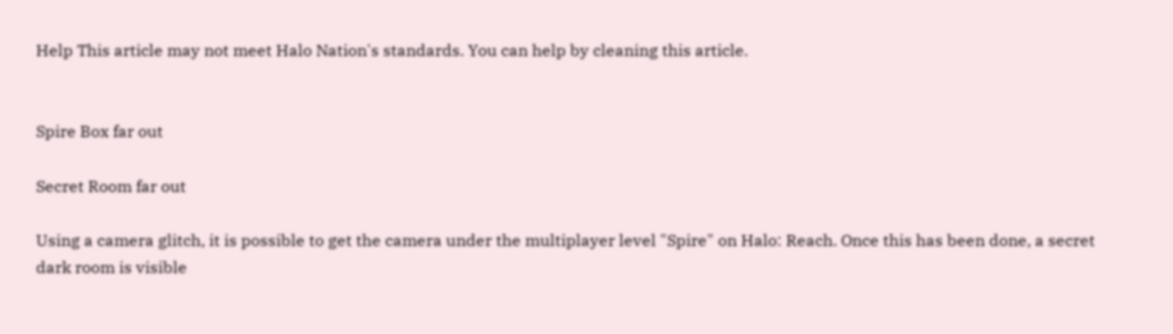Help This article may not meet Halo Nation's standards. You can help by cleaning this article.


Spire Box far out

Secret Room far out

Using a camera glitch, it is possible to get the camera under the multiplayer level "Spire" on Halo: Reach. Once this has been done, a secret dark room is visible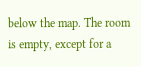below the map. The room is empty, except for a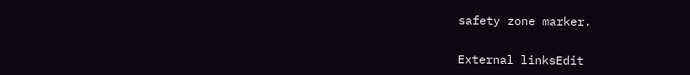safety zone marker.


External linksEdit